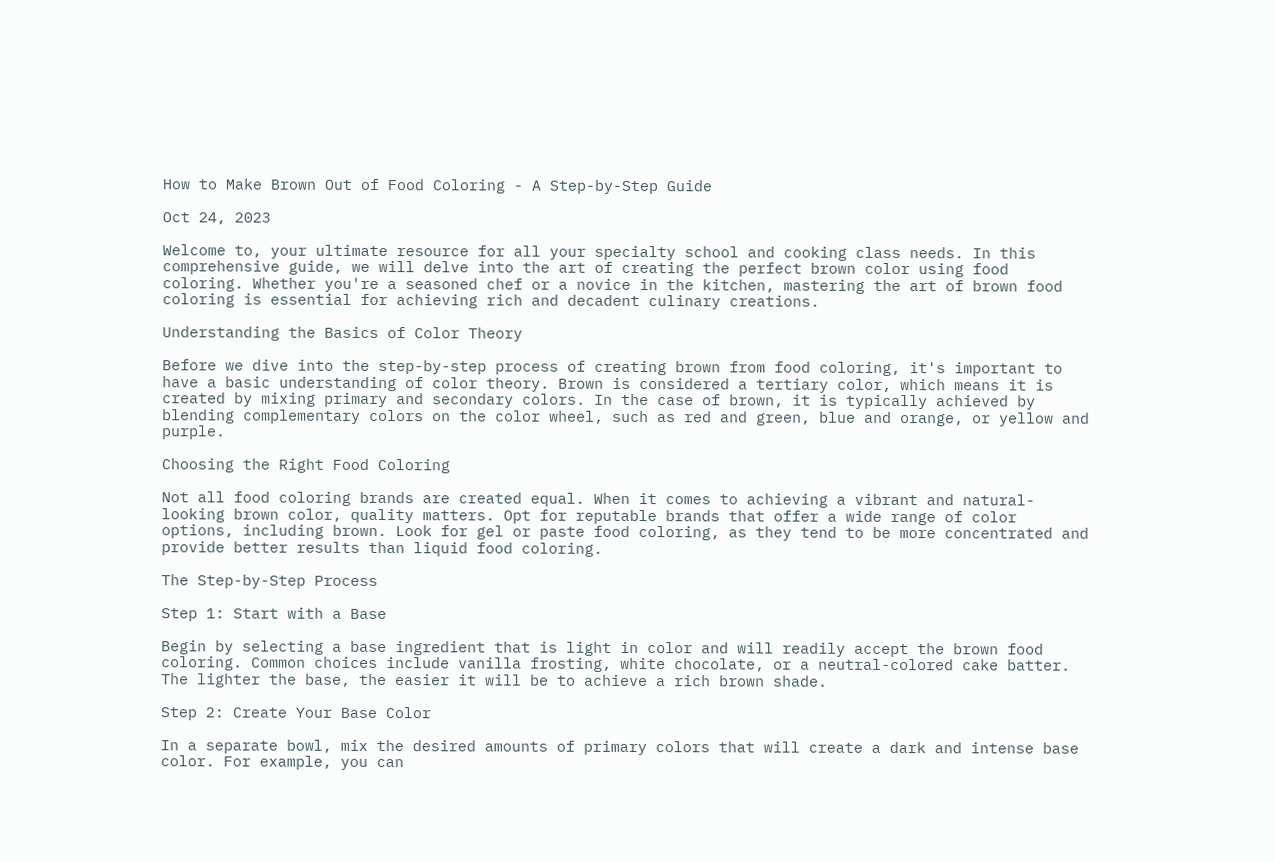How to Make Brown Out of Food Coloring - A Step-by-Step Guide

Oct 24, 2023

Welcome to, your ultimate resource for all your specialty school and cooking class needs. In this comprehensive guide, we will delve into the art of creating the perfect brown color using food coloring. Whether you're a seasoned chef or a novice in the kitchen, mastering the art of brown food coloring is essential for achieving rich and decadent culinary creations.

Understanding the Basics of Color Theory

Before we dive into the step-by-step process of creating brown from food coloring, it's important to have a basic understanding of color theory. Brown is considered a tertiary color, which means it is created by mixing primary and secondary colors. In the case of brown, it is typically achieved by blending complementary colors on the color wheel, such as red and green, blue and orange, or yellow and purple.

Choosing the Right Food Coloring

Not all food coloring brands are created equal. When it comes to achieving a vibrant and natural-looking brown color, quality matters. Opt for reputable brands that offer a wide range of color options, including brown. Look for gel or paste food coloring, as they tend to be more concentrated and provide better results than liquid food coloring.

The Step-by-Step Process

Step 1: Start with a Base

Begin by selecting a base ingredient that is light in color and will readily accept the brown food coloring. Common choices include vanilla frosting, white chocolate, or a neutral-colored cake batter. The lighter the base, the easier it will be to achieve a rich brown shade.

Step 2: Create Your Base Color

In a separate bowl, mix the desired amounts of primary colors that will create a dark and intense base color. For example, you can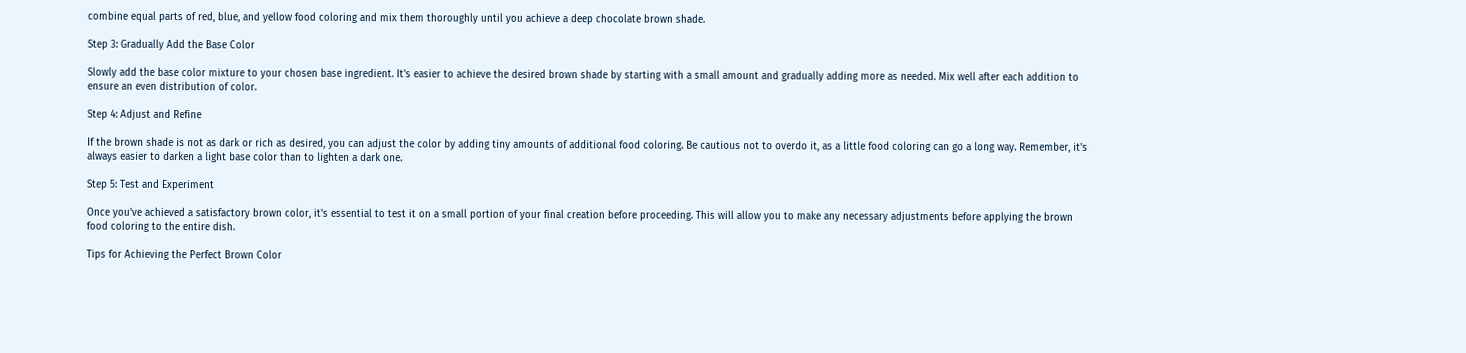combine equal parts of red, blue, and yellow food coloring and mix them thoroughly until you achieve a deep chocolate brown shade.

Step 3: Gradually Add the Base Color

Slowly add the base color mixture to your chosen base ingredient. It's easier to achieve the desired brown shade by starting with a small amount and gradually adding more as needed. Mix well after each addition to ensure an even distribution of color.

Step 4: Adjust and Refine

If the brown shade is not as dark or rich as desired, you can adjust the color by adding tiny amounts of additional food coloring. Be cautious not to overdo it, as a little food coloring can go a long way. Remember, it's always easier to darken a light base color than to lighten a dark one.

Step 5: Test and Experiment

Once you've achieved a satisfactory brown color, it's essential to test it on a small portion of your final creation before proceeding. This will allow you to make any necessary adjustments before applying the brown food coloring to the entire dish.

Tips for Achieving the Perfect Brown Color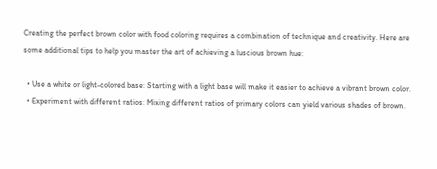Creating the perfect brown color with food coloring requires a combination of technique and creativity. Here are some additional tips to help you master the art of achieving a luscious brown hue:

  • Use a white or light-colored base: Starting with a light base will make it easier to achieve a vibrant brown color.
  • Experiment with different ratios: Mixing different ratios of primary colors can yield various shades of brown.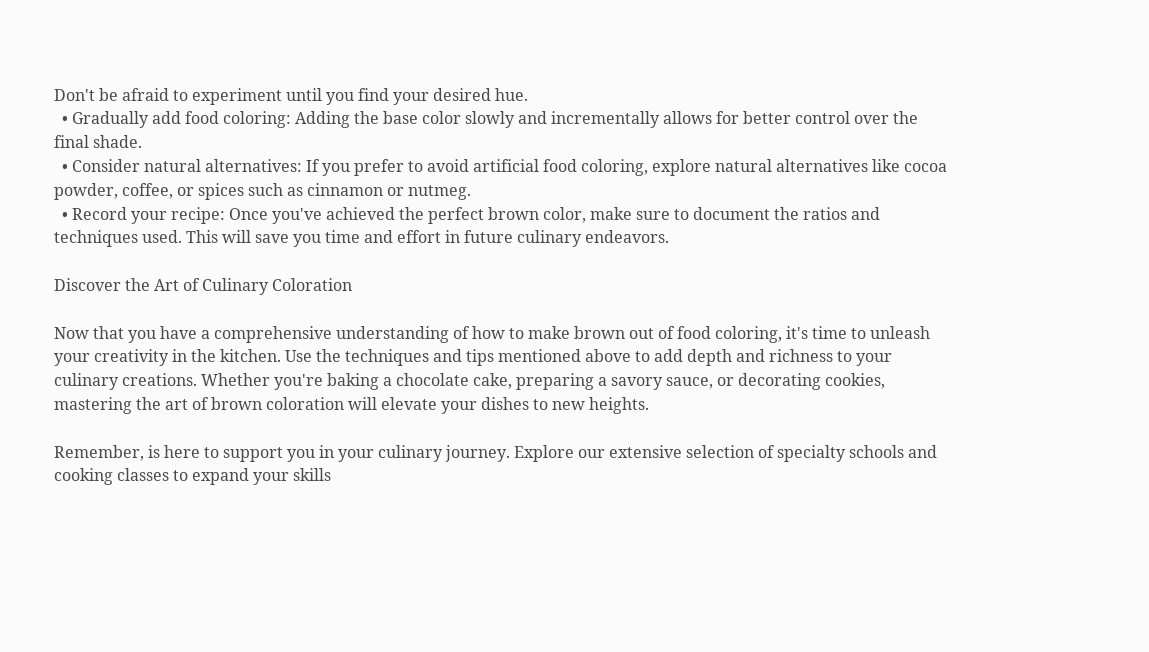Don't be afraid to experiment until you find your desired hue.
  • Gradually add food coloring: Adding the base color slowly and incrementally allows for better control over the final shade.
  • Consider natural alternatives: If you prefer to avoid artificial food coloring, explore natural alternatives like cocoa powder, coffee, or spices such as cinnamon or nutmeg.
  • Record your recipe: Once you've achieved the perfect brown color, make sure to document the ratios and techniques used. This will save you time and effort in future culinary endeavors.

Discover the Art of Culinary Coloration

Now that you have a comprehensive understanding of how to make brown out of food coloring, it's time to unleash your creativity in the kitchen. Use the techniques and tips mentioned above to add depth and richness to your culinary creations. Whether you're baking a chocolate cake, preparing a savory sauce, or decorating cookies, mastering the art of brown coloration will elevate your dishes to new heights.

Remember, is here to support you in your culinary journey. Explore our extensive selection of specialty schools and cooking classes to expand your skills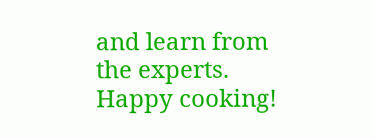and learn from the experts. Happy cooking!